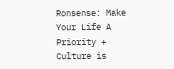Ronsense: Make Your Life A Priority + Culture is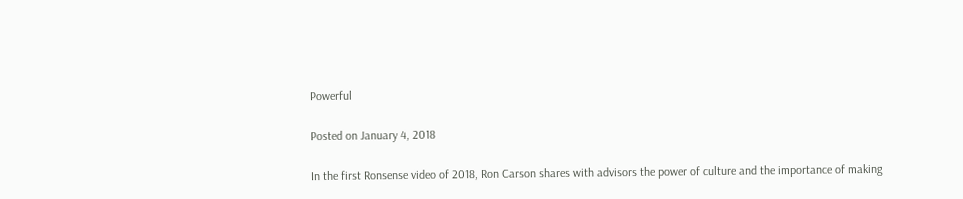Powerful

Posted on January 4, 2018

In the first Ronsense video of 2018, Ron Carson shares with advisors the power of culture and the importance of making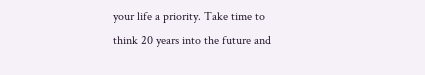your life a priority. Take time to think 20 years into the future and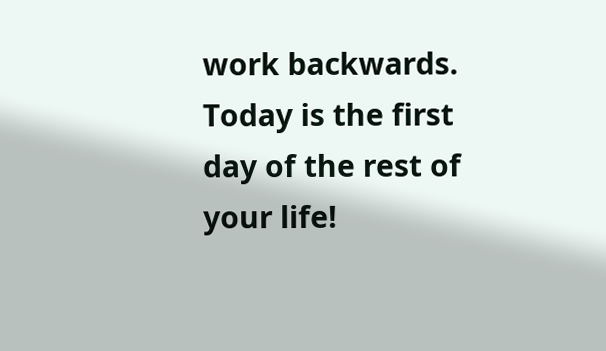work backwards. Today is the first day of the rest of your life!